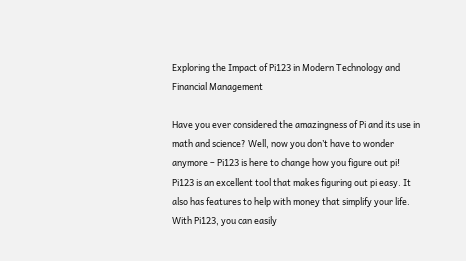Exploring the Impact of Pi123 in Modern Technology and Financial Management

Have you ever considered the amazingness of Pi and its use in math and science? Well, now you don’t have to wonder anymore – Pi123 is here to change how you figure out pi! Pi123 is an excellent tool that makes figuring out pi easy. It also has features to help with money that simplify your life. With Pi123, you can easily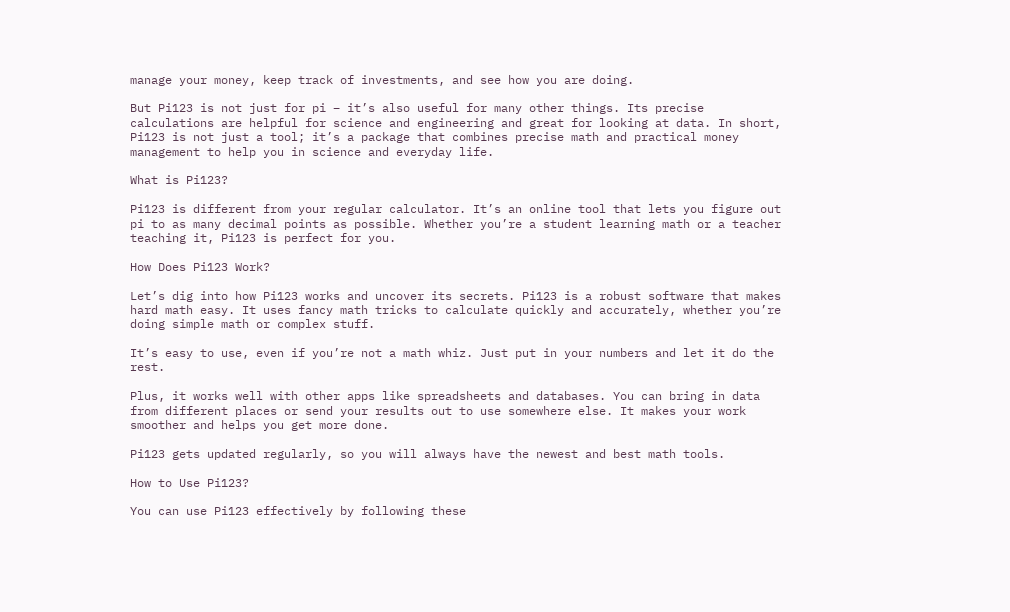manage your money, keep track of investments, and see how you are doing.

But Pi123 is not just for pi – it’s also useful for many other things. Its precise calculations are helpful for science and engineering and great for looking at data. In short, Pi123 is not just a tool; it’s a package that combines precise math and practical money management to help you in science and everyday life.

What is Pi123?

Pi123 is different from your regular calculator. It’s an online tool that lets you figure out pi to as many decimal points as possible. Whether you’re a student learning math or a teacher teaching it, Pi123 is perfect for you.

How Does Pi123 Work?

Let’s dig into how Pi123 works and uncover its secrets. Pi123 is a robust software that makes hard math easy. It uses fancy math tricks to calculate quickly and accurately, whether you’re doing simple math or complex stuff.

It’s easy to use, even if you’re not a math whiz. Just put in your numbers and let it do the rest.

Plus, it works well with other apps like spreadsheets and databases. You can bring in data from different places or send your results out to use somewhere else. It makes your work smoother and helps you get more done.

Pi123 gets updated regularly, so you will always have the newest and best math tools.

How to Use Pi123?

You can use Pi123 effectively by following these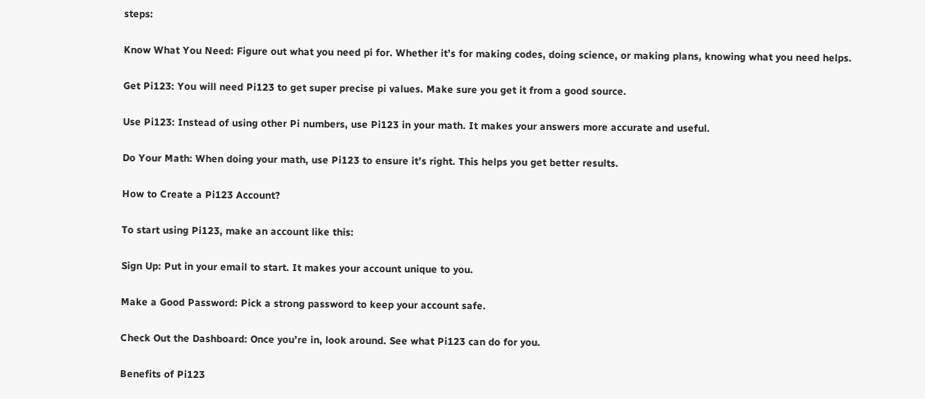steps:

Know What You Need: Figure out what you need pi for. Whether it’s for making codes, doing science, or making plans, knowing what you need helps.

Get Pi123: You will need Pi123 to get super precise pi values. Make sure you get it from a good source.

Use Pi123: Instead of using other Pi numbers, use Pi123 in your math. It makes your answers more accurate and useful.

Do Your Math: When doing your math, use Pi123 to ensure it’s right. This helps you get better results.

How to Create a Pi123 Account?

To start using Pi123, make an account like this:

Sign Up: Put in your email to start. It makes your account unique to you.

Make a Good Password: Pick a strong password to keep your account safe.

Check Out the Dashboard: Once you’re in, look around. See what Pi123 can do for you.

Benefits of Pi123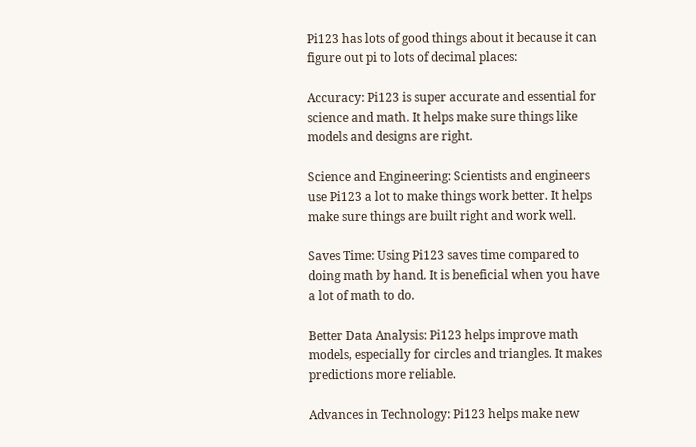Pi123 has lots of good things about it because it can figure out pi to lots of decimal places:

Accuracy: Pi123 is super accurate and essential for science and math. It helps make sure things like models and designs are right.

Science and Engineering: Scientists and engineers use Pi123 a lot to make things work better. It helps make sure things are built right and work well.

Saves Time: Using Pi123 saves time compared to doing math by hand. It is beneficial when you have a lot of math to do.

Better Data Analysis: Pi123 helps improve math models, especially for circles and triangles. It makes predictions more reliable.

Advances in Technology: Pi123 helps make new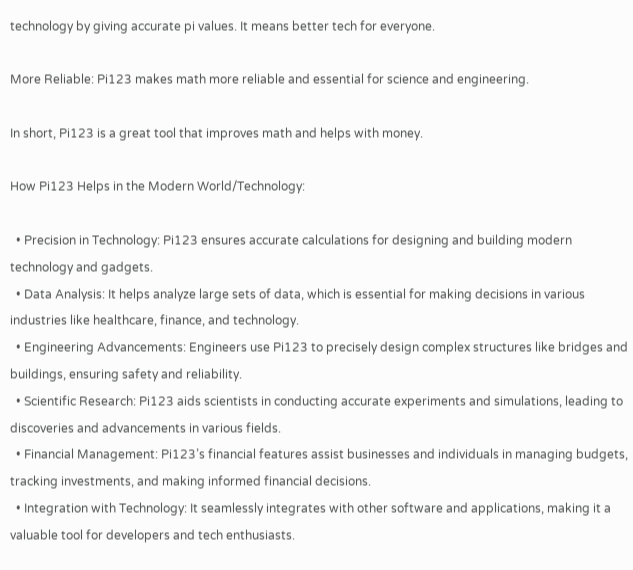technology by giving accurate pi values. It means better tech for everyone.

More Reliable: Pi123 makes math more reliable and essential for science and engineering.

In short, Pi123 is a great tool that improves math and helps with money.

How Pi123 Helps in the Modern World/Technology:

  • Precision in Technology: Pi123 ensures accurate calculations for designing and building modern technology and gadgets.
  • Data Analysis: It helps analyze large sets of data, which is essential for making decisions in various industries like healthcare, finance, and technology.
  • Engineering Advancements: Engineers use Pi123 to precisely design complex structures like bridges and buildings, ensuring safety and reliability.
  • Scientific Research: Pi123 aids scientists in conducting accurate experiments and simulations, leading to discoveries and advancements in various fields.
  • Financial Management: Pi123’s financial features assist businesses and individuals in managing budgets, tracking investments, and making informed financial decisions.
  • Integration with Technology: It seamlessly integrates with other software and applications, making it a valuable tool for developers and tech enthusiasts.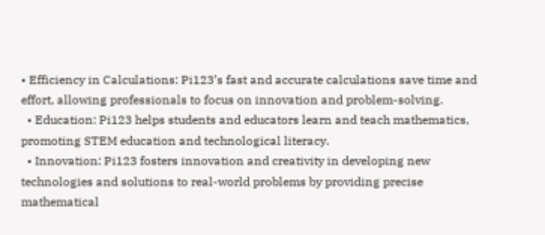• Efficiency in Calculations: Pi123’s fast and accurate calculations save time and effort, allowing professionals to focus on innovation and problem-solving.
  • Education: Pi123 helps students and educators learn and teach mathematics, promoting STEM education and technological literacy.
  • Innovation: Pi123 fosters innovation and creativity in developing new technologies and solutions to real-world problems by providing precise mathematical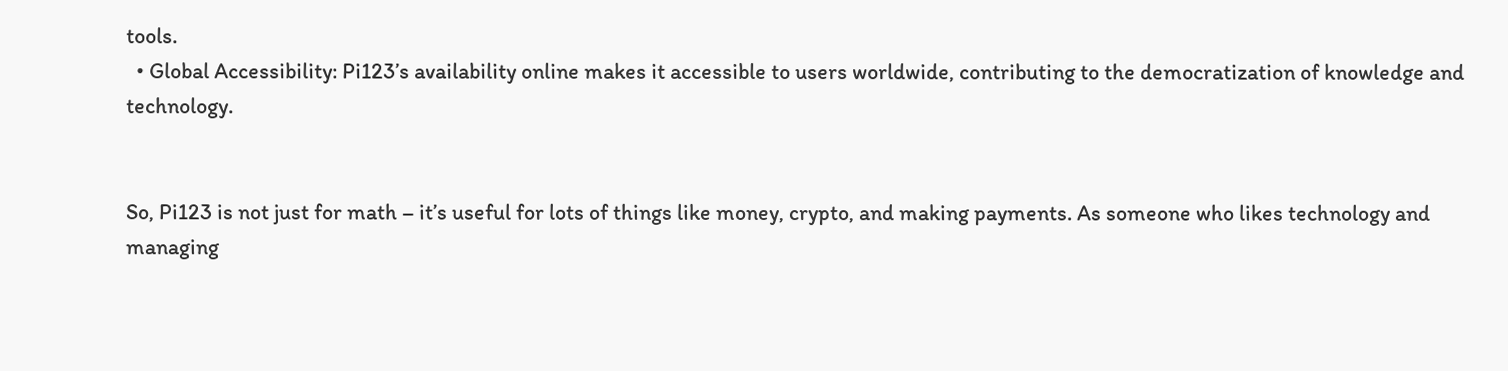tools.
  • Global Accessibility: Pi123’s availability online makes it accessible to users worldwide, contributing to the democratization of knowledge and technology.


So, Pi123 is not just for math – it’s useful for lots of things like money, crypto, and making payments. As someone who likes technology and managing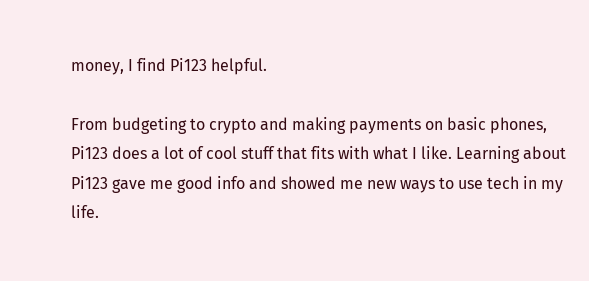money, I find Pi123 helpful.

From budgeting to crypto and making payments on basic phones, Pi123 does a lot of cool stuff that fits with what I like. Learning about Pi123 gave me good info and showed me new ways to use tech in my life.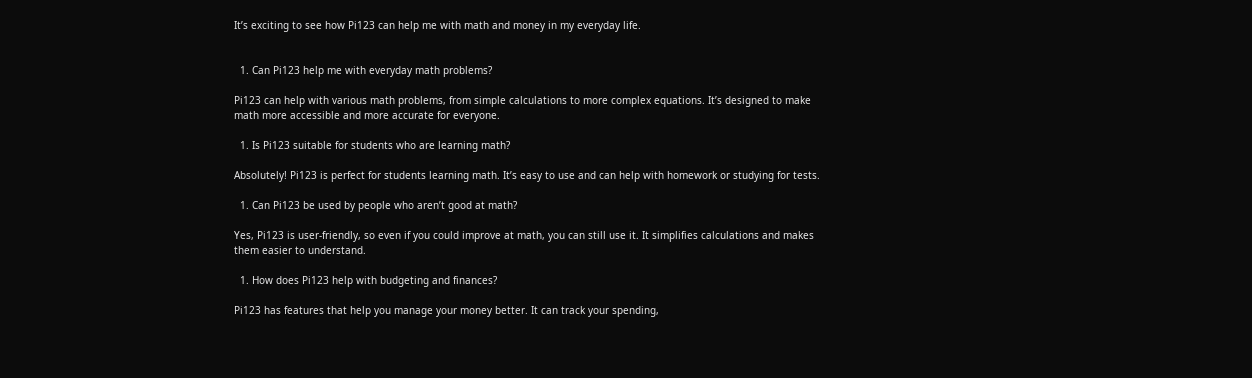It’s exciting to see how Pi123 can help me with math and money in my everyday life.


  1. Can Pi123 help me with everyday math problems?

Pi123 can help with various math problems, from simple calculations to more complex equations. It’s designed to make math more accessible and more accurate for everyone.

  1. Is Pi123 suitable for students who are learning math?

Absolutely! Pi123 is perfect for students learning math. It’s easy to use and can help with homework or studying for tests.

  1. Can Pi123 be used by people who aren’t good at math?

Yes, Pi123 is user-friendly, so even if you could improve at math, you can still use it. It simplifies calculations and makes them easier to understand.

  1. How does Pi123 help with budgeting and finances?

Pi123 has features that help you manage your money better. It can track your spending,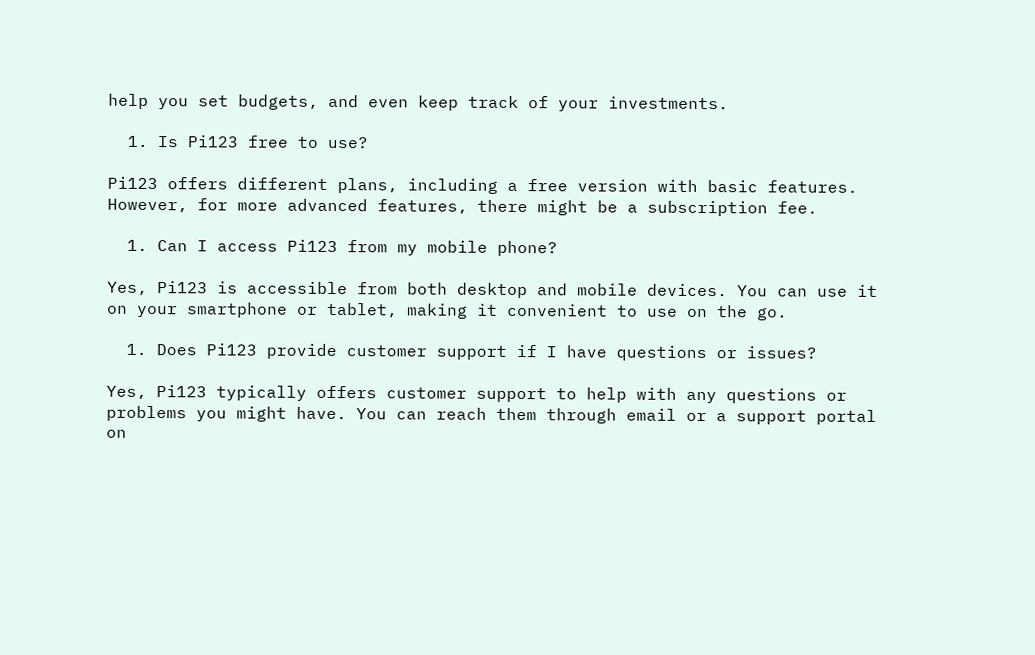help you set budgets, and even keep track of your investments.

  1. Is Pi123 free to use?

Pi123 offers different plans, including a free version with basic features. However, for more advanced features, there might be a subscription fee.

  1. Can I access Pi123 from my mobile phone?

Yes, Pi123 is accessible from both desktop and mobile devices. You can use it on your smartphone or tablet, making it convenient to use on the go.

  1. Does Pi123 provide customer support if I have questions or issues?

Yes, Pi123 typically offers customer support to help with any questions or problems you might have. You can reach them through email or a support portal on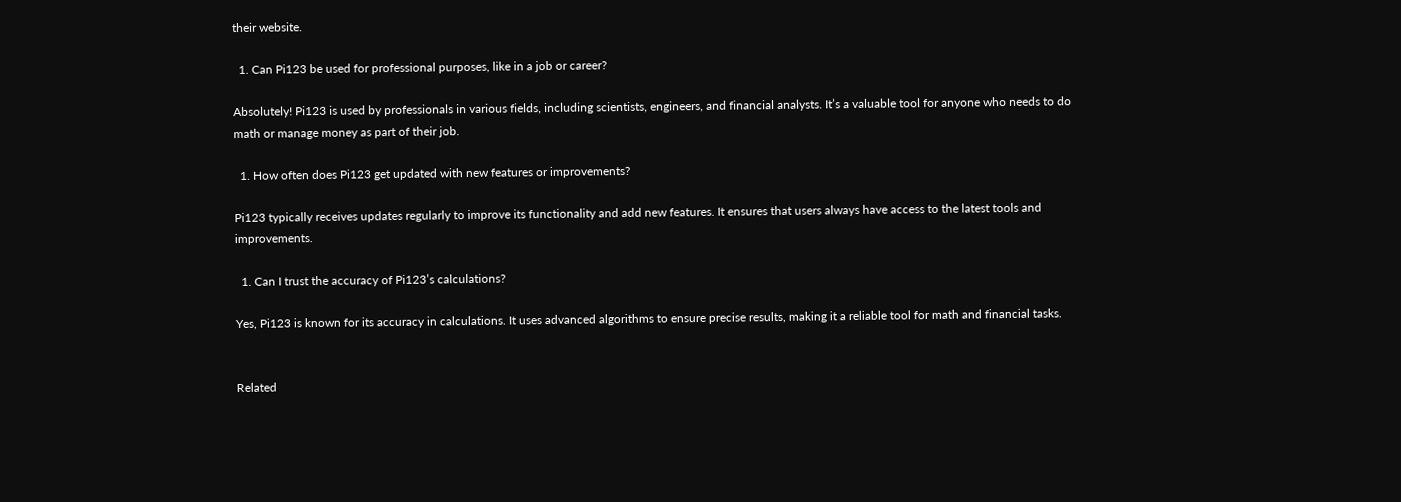their website.

  1. Can Pi123 be used for professional purposes, like in a job or career?

Absolutely! Pi123 is used by professionals in various fields, including scientists, engineers, and financial analysts. It’s a valuable tool for anyone who needs to do math or manage money as part of their job.

  1. How often does Pi123 get updated with new features or improvements?

Pi123 typically receives updates regularly to improve its functionality and add new features. It ensures that users always have access to the latest tools and improvements.

  1. Can I trust the accuracy of Pi123’s calculations?

Yes, Pi123 is known for its accuracy in calculations. It uses advanced algorithms to ensure precise results, making it a reliable tool for math and financial tasks.


Related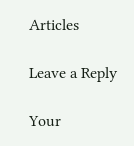Articles

Leave a Reply

Your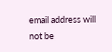email address will not be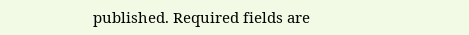published. Required fields are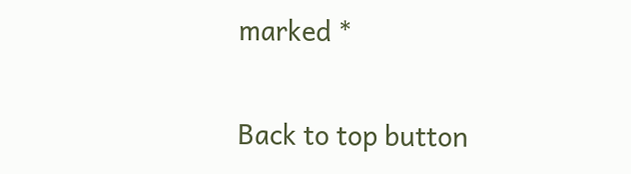marked *

Back to top button